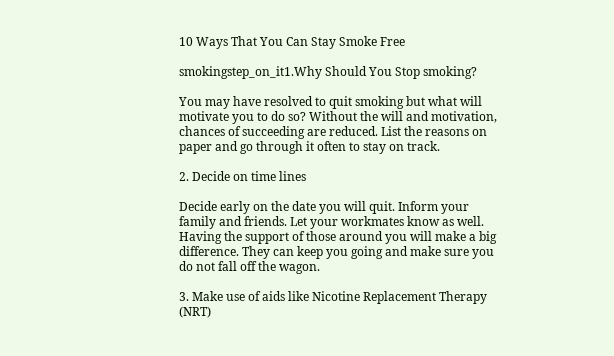10 Ways That You Can Stay Smoke Free

smokingstep_on_it1.Why Should You Stop smoking?

You may have resolved to quit smoking but what will motivate you to do so? Without the will and motivation, chances of succeeding are reduced. List the reasons on paper and go through it often to stay on track.

2. Decide on time lines

Decide early on the date you will quit. Inform your family and friends. Let your workmates know as well. Having the support of those around you will make a big difference. They can keep you going and make sure you do not fall off the wagon.

3. Make use of aids like Nicotine Replacement Therapy (NRT)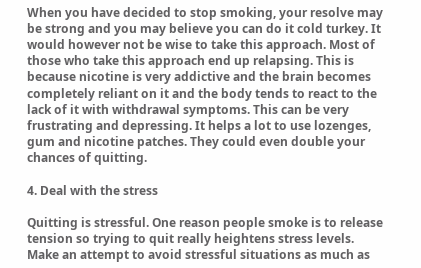When you have decided to stop smoking, your resolve may be strong and you may believe you can do it cold turkey. It would however not be wise to take this approach. Most of those who take this approach end up relapsing. This is because nicotine is very addictive and the brain becomes completely reliant on it and the body tends to react to the lack of it with withdrawal symptoms. This can be very frustrating and depressing. It helps a lot to use lozenges, gum and nicotine patches. They could even double your chances of quitting.

4. Deal with the stress

Quitting is stressful. One reason people smoke is to release tension so trying to quit really heightens stress levels. Make an attempt to avoid stressful situations as much as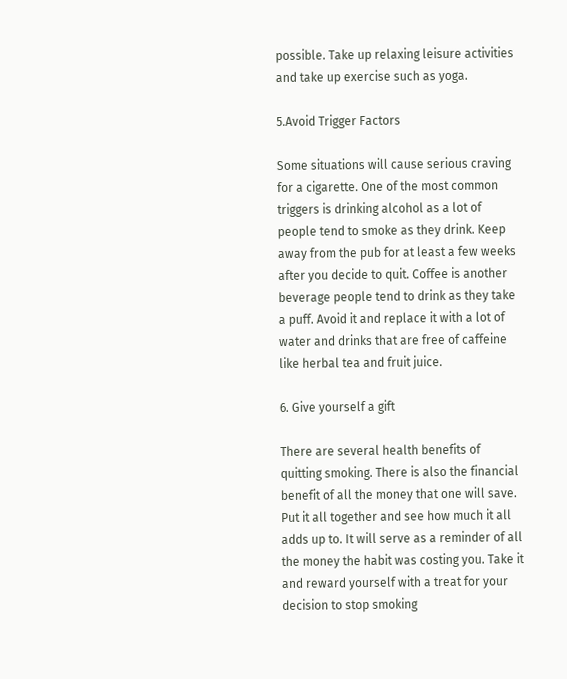possible. Take up relaxing leisure activities and take up exercise such as yoga.

5.Avoid Trigger Factors

Some situations will cause serious craving for a cigarette. One of the most common triggers is drinking alcohol as a lot of people tend to smoke as they drink. Keep away from the pub for at least a few weeks after you decide to quit. Coffee is another beverage people tend to drink as they take a puff. Avoid it and replace it with a lot of water and drinks that are free of caffeine like herbal tea and fruit juice.

6. Give yourself a gift

There are several health benefits of quitting smoking. There is also the financial benefit of all the money that one will save. Put it all together and see how much it all adds up to. It will serve as a reminder of all the money the habit was costing you. Take it and reward yourself with a treat for your decision to stop smoking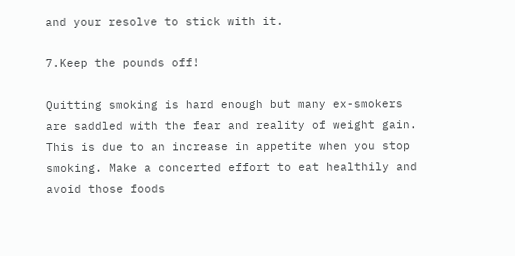and your resolve to stick with it.

7.Keep the pounds off!

Quitting smoking is hard enough but many ex-smokers are saddled with the fear and reality of weight gain. This is due to an increase in appetite when you stop smoking. Make a concerted effort to eat healthily and avoid those foods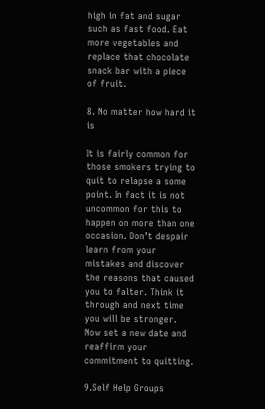high in fat and sugar such as fast food. Eat more vegetables and replace that chocolate snack bar with a piece of fruit.

8. No matter how hard it is

It is fairly common for those smokers trying to quit to relapse a some point. In fact it is not uncommon for this to happen on more than one occasion. Don’t despair learn from your mistakes and discover the reasons that caused you to falter. Think it through and next time you will be stronger. Now set a new date and reaffirm your commitment to quitting.

9.Self Help Groups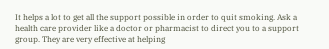It helps a lot to get all the support possible in order to quit smoking. Ask a health care provider like a doctor or pharmacist to direct you to a support group. They are very effective at helping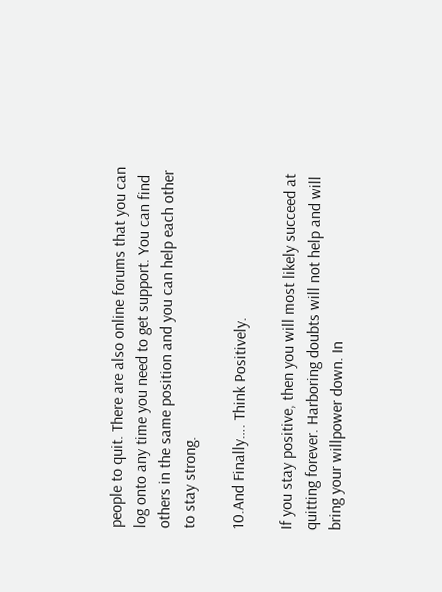people to quit. There are also online forums that you can log onto any time you need to get support. You can find others in the same position and you can help each other to stay strong.

10.And Finally…. Think Positively.

If you stay positive, then you will most likely succeed at quitting forever. Harboring doubts will not help and will bring your willpower down. In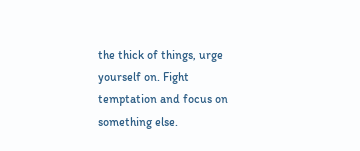the thick of things, urge yourself on. Fight temptation and focus on something else.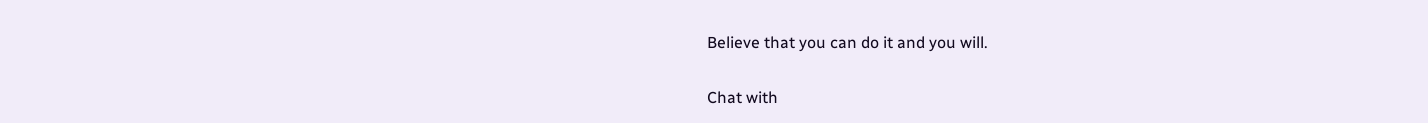Believe that you can do it and you will.

Chat with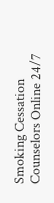Smoking Cessation Counselors Online 24/7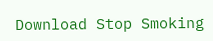Download Stop Smoking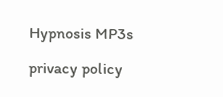Hypnosis MP3s

privacy policy